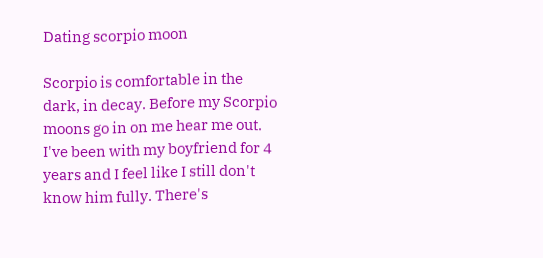Dating scorpio moon

Scorpio is comfortable in the dark, in decay. Before my Scorpio moons go in on me hear me out. I've been with my boyfriend for 4 years and I feel like I still don't know him fully. There's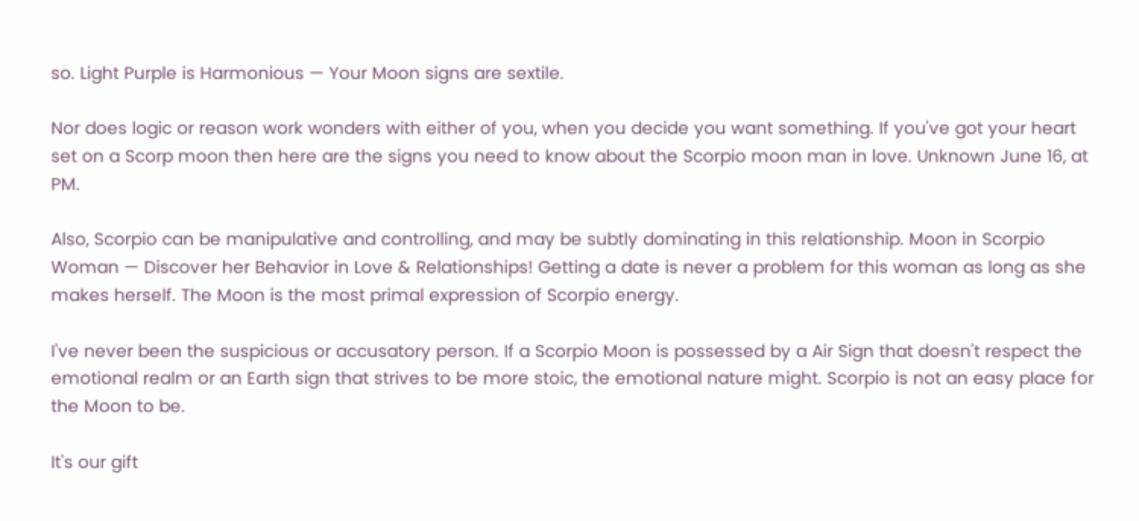so. Light Purple is Harmonious — Your Moon signs are sextile.

Nor does logic or reason work wonders with either of you, when you decide you want something. If you've got your heart set on a Scorp moon then here are the signs you need to know about the Scorpio moon man in love. Unknown June 16, at PM.

Also, Scorpio can be manipulative and controlling, and may be subtly dominating in this relationship. Moon in Scorpio Woman — Discover her Behavior in Love & Relationships! Getting a date is never a problem for this woman as long as she makes herself. The Moon is the most primal expression of Scorpio energy.

I've never been the suspicious or accusatory person. If a Scorpio Moon is possessed by a Air Sign that doesn't respect the emotional realm or an Earth sign that strives to be more stoic, the emotional nature might. Scorpio is not an easy place for the Moon to be.

It's our gift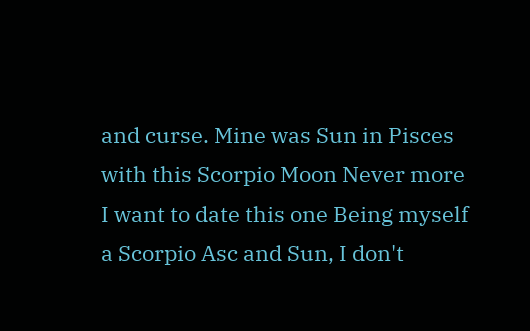and curse. Mine was Sun in Pisces with this Scorpio Moon Never more I want to date this one Being myself a Scorpio Asc and Sun, I don't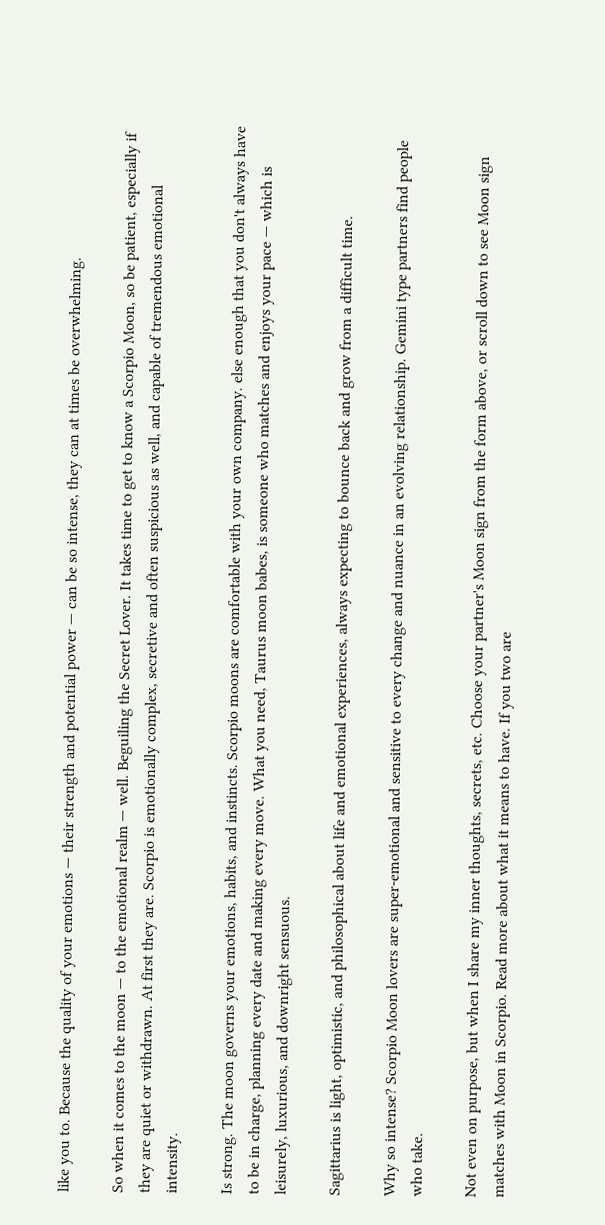like you to. Because the quality of your emotions — their strength and potential power — can be so intense, they can at times be overwhelming.

So when it comes to the moon — to the emotional realm — well. Beguiling the Secret Lover. It takes time to get to know a Scorpio Moon, so be patient, especially if they are quiet or withdrawn. At first they are. Scorpio is emotionally complex, secretive and often suspicious as well, and capable of tremendous emotional intensity.

Is strong. The moon governs your emotions, habits, and instincts. Scorpio moons are comfortable with your own company. else enough that you don't always have to be in charge, planning every date and making every move. What you need, Taurus moon babes, is someone who matches and enjoys your pace — which is leisurely, luxurious, and downright sensuous.

Sagittarius is light, optimistic, and philosophical about life and emotional experiences, always expecting to bounce back and grow from a difficult time.

Why so intense? Scorpio Moon lovers are super-emotional and sensitive to every change and nuance in an evolving relationship. Gemini type partners find people who take.

Not even on purpose, but when I share my inner thoughts, secrets, etc. Choose your partner's Moon sign from the form above, or scroll down to see Moon sign matches with Moon in Scorpio. Read more about what it means to have. If you two are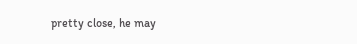pretty close, he may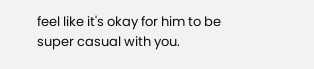feel like it's okay for him to be super casual with you.